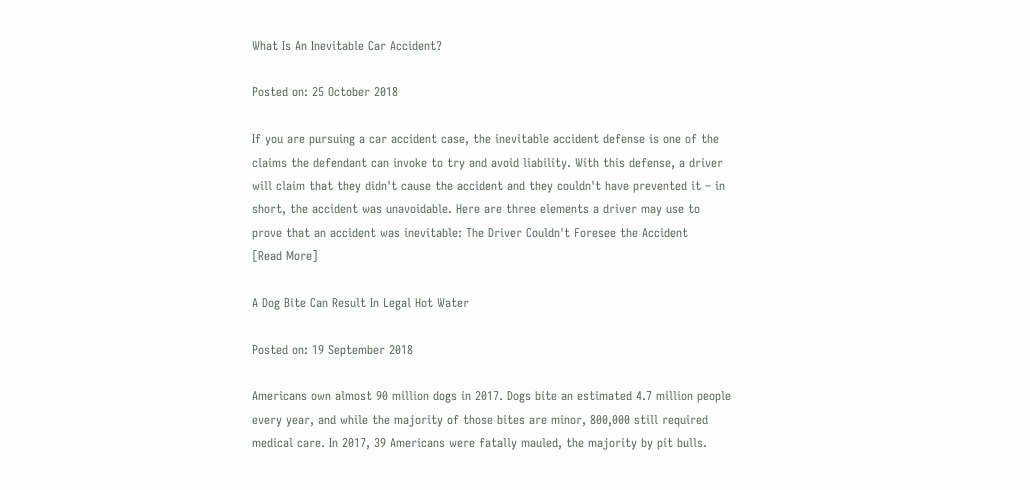What Is An Inevitable Car Accident?

Posted on: 25 October 2018

If you are pursuing a car accident case, the inevitable accident defense is one of the claims the defendant can invoke to try and avoid liability. With this defense, a driver will claim that they didn't cause the accident and they couldn't have prevented it – in short, the accident was unavoidable. Here are three elements a driver may use to prove that an accident was inevitable: The Driver Couldn't Foresee the Accident
[Read More]

A Dog Bite Can Result In Legal Hot Water

Posted on: 19 September 2018

Americans own almost 90 million dogs in 2017. Dogs bite an estimated 4.7 million people every year, and while the majority of those bites are minor, 800,000 still required medical care. In 2017, 39 Americans were fatally mauled, the majority by pit bulls.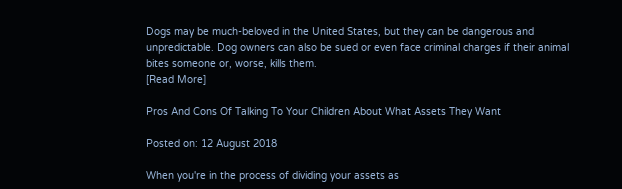Dogs may be much-beloved in the United States, but they can be dangerous and unpredictable. Dog owners can also be sued or even face criminal charges if their animal bites someone or, worse, kills them.
[Read More]

Pros And Cons Of Talking To Your Children About What Assets They Want

Posted on: 12 August 2018

When you're in the process of dividing your assets as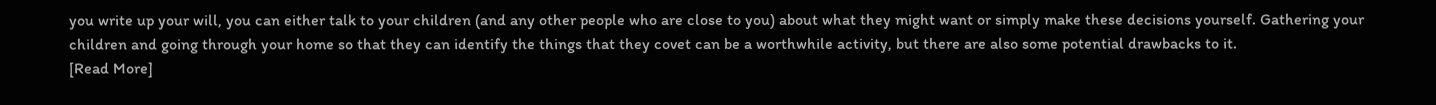you write up your will, you can either talk to your children (and any other people who are close to you) about what they might want or simply make these decisions yourself. Gathering your children and going through your home so that they can identify the things that they covet can be a worthwhile activity, but there are also some potential drawbacks to it.
[Read More]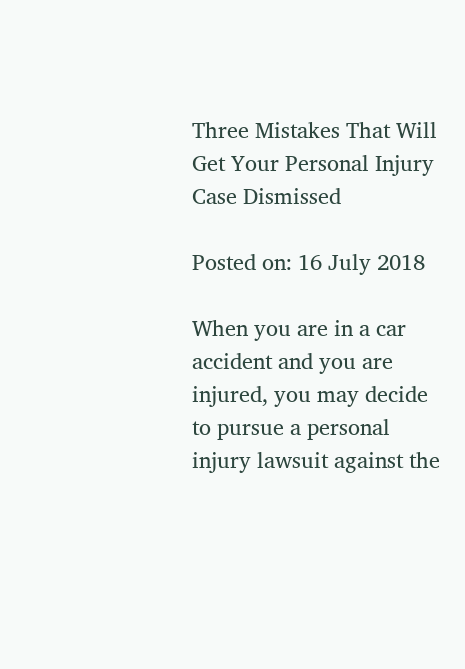Three Mistakes That Will Get Your Personal Injury Case Dismissed

Posted on: 16 July 2018

When you are in a car accident and you are injured, you may decide to pursue a personal injury lawsuit against the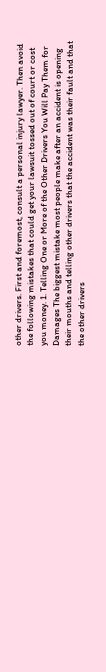other drivers. First and foremost, consult a personal injury lawyer. Then avoid the following mistakes that could get your lawsuit tossed out of court or cost you money. 1. Telling One or More of the Other Drivers You Will Pay Them for Damages The biggest mistake most people make after an accident is opening their mouths and telling other drivers that the accident was their fault and that the other drivers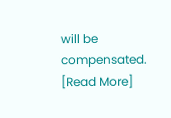will be compensated.
[Read More]